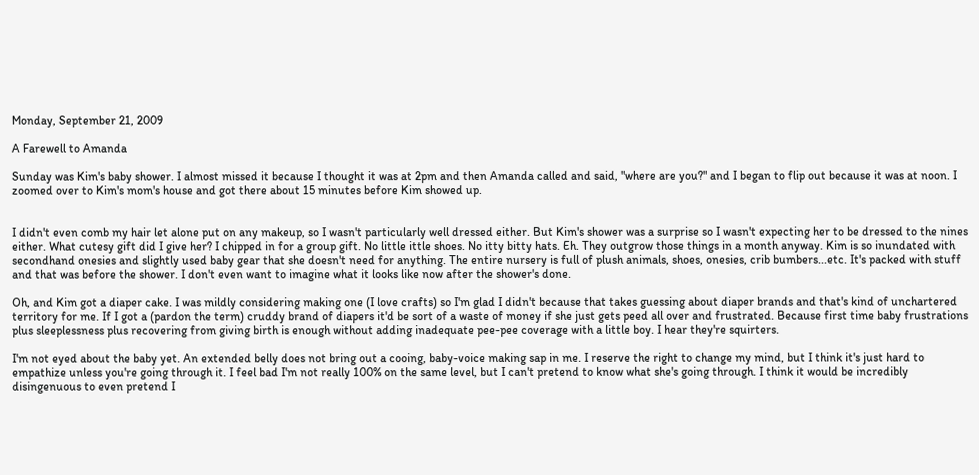Monday, September 21, 2009

A Farewell to Amanda

Sunday was Kim's baby shower. I almost missed it because I thought it was at 2pm and then Amanda called and said, "where are you?" and I began to flip out because it was at noon. I zoomed over to Kim's mom's house and got there about 15 minutes before Kim showed up.


I didn't even comb my hair let alone put on any makeup, so I wasn't particularly well dressed either. But Kim's shower was a surprise so I wasn't expecting her to be dressed to the nines either. What cutesy gift did I give her? I chipped in for a group gift. No little ittle shoes. No itty bitty hats. Eh. They outgrow those things in a month anyway. Kim is so inundated with secondhand onesies and slightly used baby gear that she doesn't need for anything. The entire nursery is full of plush animals, shoes, onesies, crib bumbers...etc. It's packed with stuff and that was before the shower. I don't even want to imagine what it looks like now after the shower's done.

Oh, and Kim got a diaper cake. I was mildly considering making one (I love crafts) so I'm glad I didn't because that takes guessing about diaper brands and that's kind of unchartered territory for me. If I got a (pardon the term) cruddy brand of diapers it'd be sort of a waste of money if she just gets peed all over and frustrated. Because first time baby frustrations plus sleeplessness plus recovering from giving birth is enough without adding inadequate pee-pee coverage with a little boy. I hear they're squirters.

I'm not eyed about the baby yet. An extended belly does not bring out a cooing, baby-voice making sap in me. I reserve the right to change my mind, but I think it's just hard to empathize unless you're going through it. I feel bad I'm not really 100% on the same level, but I can't pretend to know what she's going through. I think it would be incredibly disingenuous to even pretend I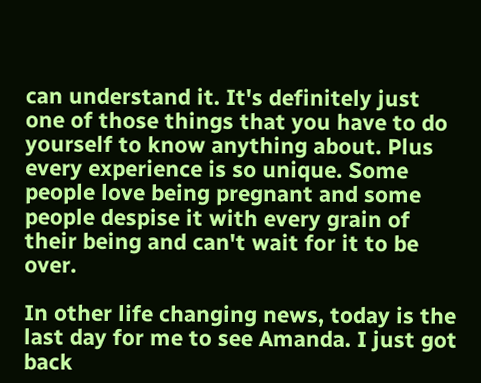can understand it. It's definitely just one of those things that you have to do yourself to know anything about. Plus every experience is so unique. Some people love being pregnant and some people despise it with every grain of their being and can't wait for it to be over.

In other life changing news, today is the last day for me to see Amanda. I just got back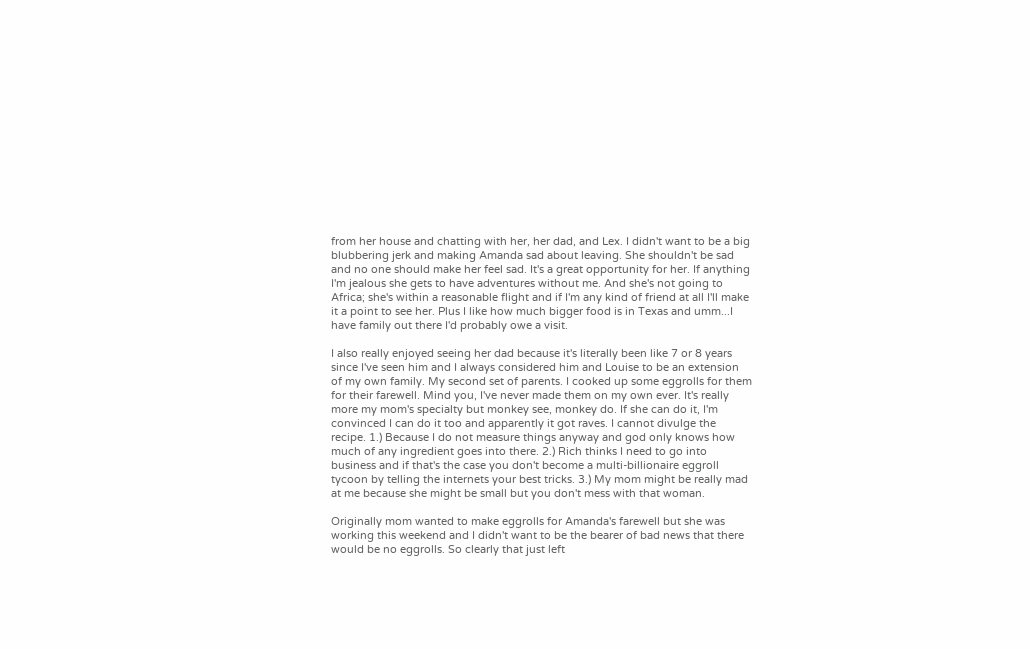from her house and chatting with her, her dad, and Lex. I didn't want to be a big blubbering jerk and making Amanda sad about leaving. She shouldn't be sad and no one should make her feel sad. It's a great opportunity for her. If anything I'm jealous she gets to have adventures without me. And she's not going to Africa; she's within a reasonable flight and if I'm any kind of friend at all I'll make it a point to see her. Plus I like how much bigger food is in Texas and umm...I have family out there I'd probably owe a visit.

I also really enjoyed seeing her dad because it's literally been like 7 or 8 years since I've seen him and I always considered him and Louise to be an extension of my own family. My second set of parents. I cooked up some eggrolls for them for their farewell. Mind you, I've never made them on my own ever. It's really more my mom's specialty but monkey see, monkey do. If she can do it, I'm convinced I can do it too and apparently it got raves. I cannot divulge the recipe. 1.) Because I do not measure things anyway and god only knows how much of any ingredient goes into there. 2.) Rich thinks I need to go into business and if that's the case you don't become a multi-billionaire eggroll tycoon by telling the internets your best tricks. 3.) My mom might be really mad at me because she might be small but you don't mess with that woman.

Originally mom wanted to make eggrolls for Amanda's farewell but she was working this weekend and I didn't want to be the bearer of bad news that there would be no eggrolls. So clearly that just left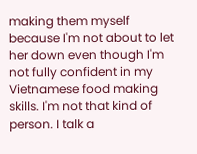making them myself because I'm not about to let her down even though I'm not fully confident in my Vietnamese food making skills. I'm not that kind of person. I talk a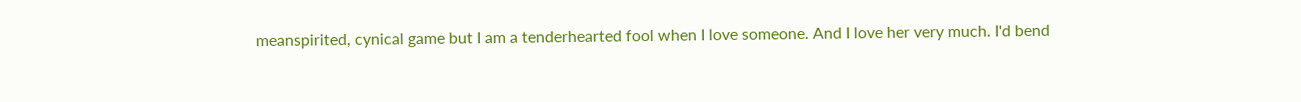meanspirited, cynical game but I am a tenderhearted fool when I love someone. And I love her very much. I'd bend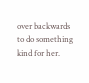over backwards to do something kind for her.